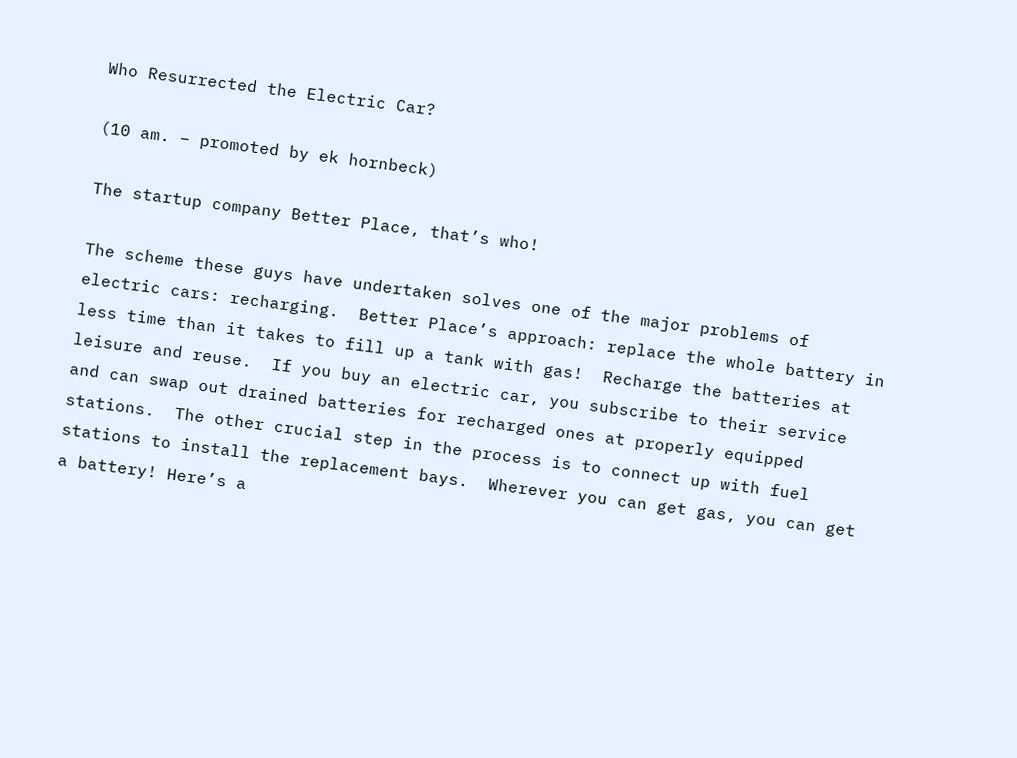Who Resurrected the Electric Car?

(10 am. – promoted by ek hornbeck)

The startup company Better Place, that’s who!

The scheme these guys have undertaken solves one of the major problems of electric cars: recharging.  Better Place’s approach: replace the whole battery in less time than it takes to fill up a tank with gas!  Recharge the batteries at leisure and reuse.  If you buy an electric car, you subscribe to their service and can swap out drained batteries for recharged ones at properly equipped stations.  The other crucial step in the process is to connect up with fuel stations to install the replacement bays.  Wherever you can get gas, you can get a battery! Here’s a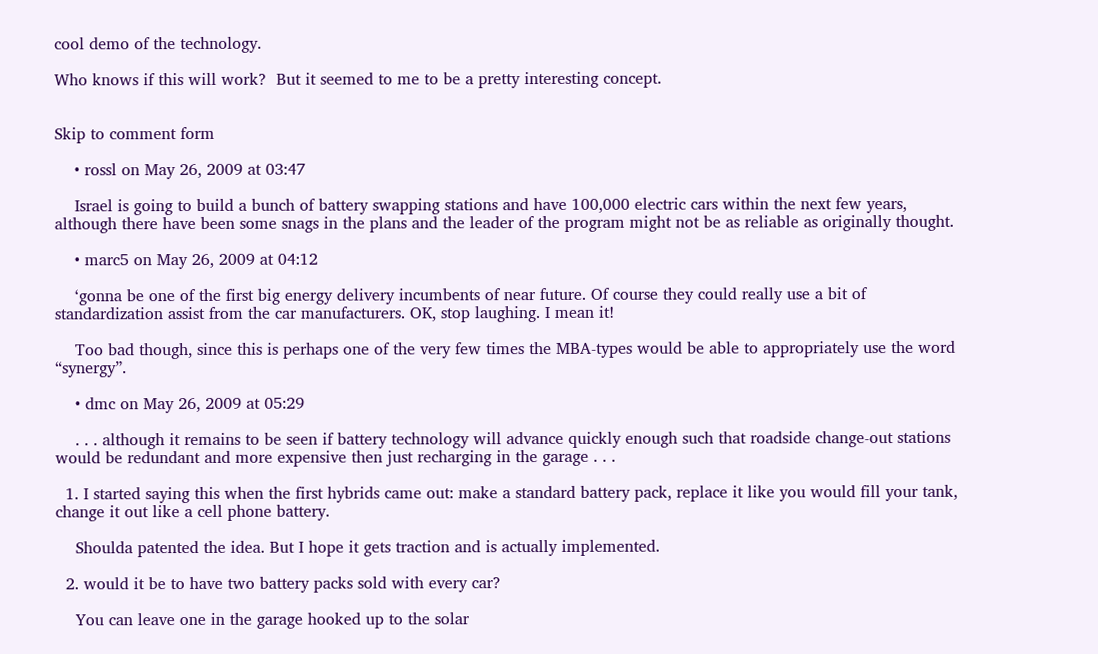cool demo of the technology.

Who knows if this will work?  But it seemed to me to be a pretty interesting concept.


Skip to comment form

    • rossl on May 26, 2009 at 03:47

    Israel is going to build a bunch of battery swapping stations and have 100,000 electric cars within the next few years, although there have been some snags in the plans and the leader of the program might not be as reliable as originally thought.

    • marc5 on May 26, 2009 at 04:12

    ‘gonna be one of the first big energy delivery incumbents of near future. Of course they could really use a bit of standardization assist from the car manufacturers. OK, stop laughing. I mean it!

    Too bad though, since this is perhaps one of the very few times the MBA-types would be able to appropriately use the word “synergy”.

    • dmc on May 26, 2009 at 05:29

    . . . although it remains to be seen if battery technology will advance quickly enough such that roadside change-out stations would be redundant and more expensive then just recharging in the garage . . .

  1. I started saying this when the first hybrids came out: make a standard battery pack, replace it like you would fill your tank, change it out like a cell phone battery.

    Shoulda patented the idea. But I hope it gets traction and is actually implemented.

  2. would it be to have two battery packs sold with every car?

    You can leave one in the garage hooked up to the solar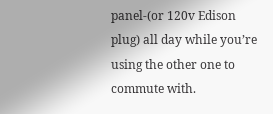panel-(or 120v Edison plug) all day while you’re  using the other one to commute with.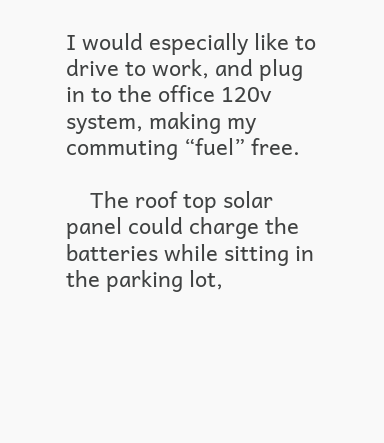I would especially like to drive to work, and plug in to the office 120v system, making my commuting “fuel” free.

    The roof top solar panel could charge the batteries while sitting in the parking lot,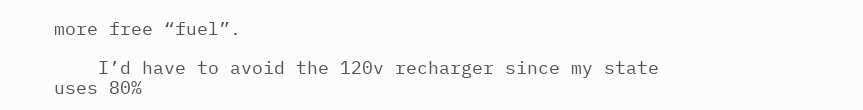more free “fuel”.

    I’d have to avoid the 120v recharger since my state uses 80%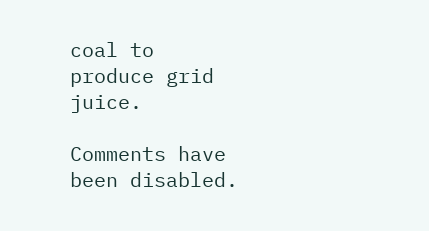coal to produce grid juice.

Comments have been disabled.